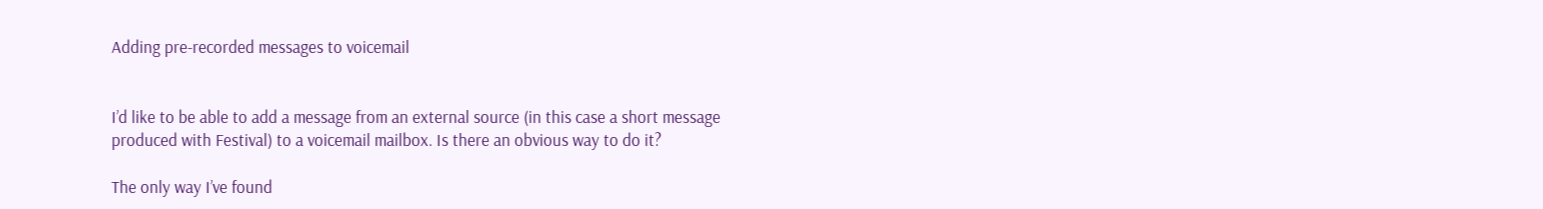Adding pre-recorded messages to voicemail


I’d like to be able to add a message from an external source (in this case a short message produced with Festival) to a voicemail mailbox. Is there an obvious way to do it?

The only way I’ve found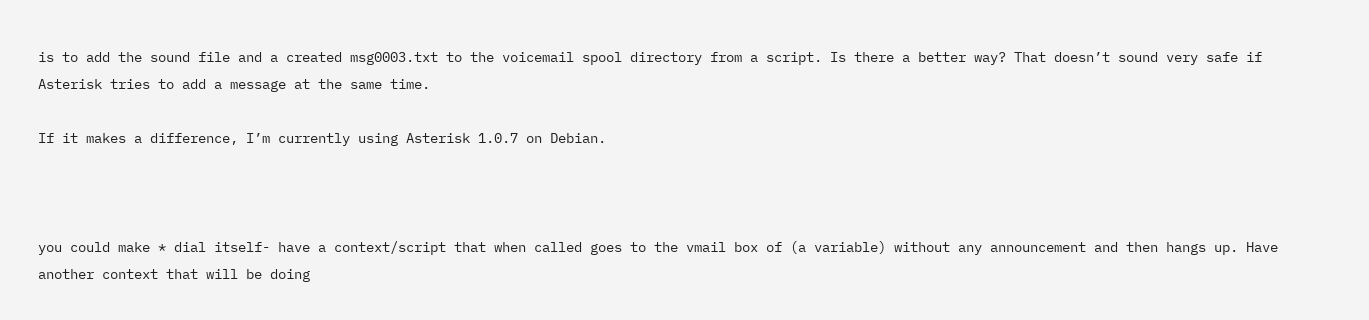is to add the sound file and a created msg0003.txt to the voicemail spool directory from a script. Is there a better way? That doesn’t sound very safe if Asterisk tries to add a message at the same time.

If it makes a difference, I’m currently using Asterisk 1.0.7 on Debian.



you could make * dial itself- have a context/script that when called goes to the vmail box of (a variable) without any announcement and then hangs up. Have another context that will be doing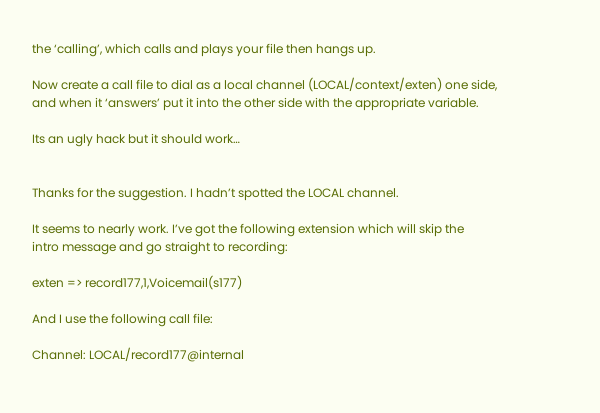the ‘calling’, which calls and plays your file then hangs up.

Now create a call file to dial as a local channel (LOCAL/context/exten) one side, and when it ‘answers’ put it into the other side with the appropriate variable.

Its an ugly hack but it should work…


Thanks for the suggestion. I hadn’t spotted the LOCAL channel.

It seems to nearly work. I’ve got the following extension which will skip the
intro message and go straight to recording:

exten => record177,1,Voicemail(s177)

And I use the following call file:

Channel: LOCAL/record177@internal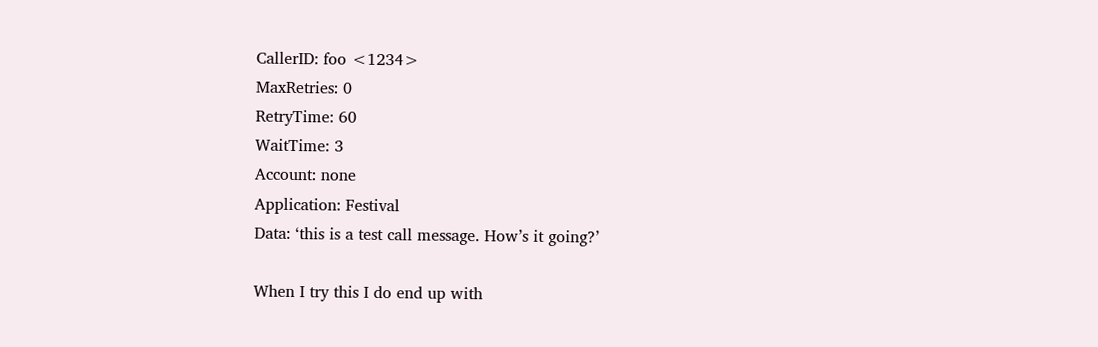CallerID: foo <1234>
MaxRetries: 0
RetryTime: 60
WaitTime: 3
Account: none
Application: Festival
Data: ‘this is a test call message. How’s it going?’

When I try this I do end up with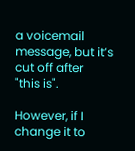a voicemail message, but it’s cut off after
"this is".

However, if I change it to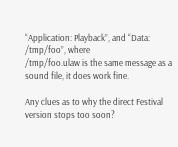“Application: Playback”, and “Data: /tmp/foo”, where
/tmp/foo.ulaw is the same message as a sound file, it does work fine.

Any clues as to why the direct Festival version stops too soon?